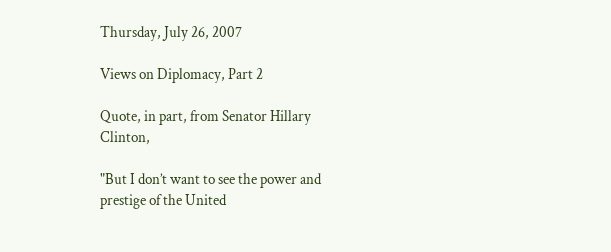Thursday, July 26, 2007

Views on Diplomacy, Part 2

Quote, in part, from Senator Hillary Clinton,

"But I don’t want to see the power and prestige of the United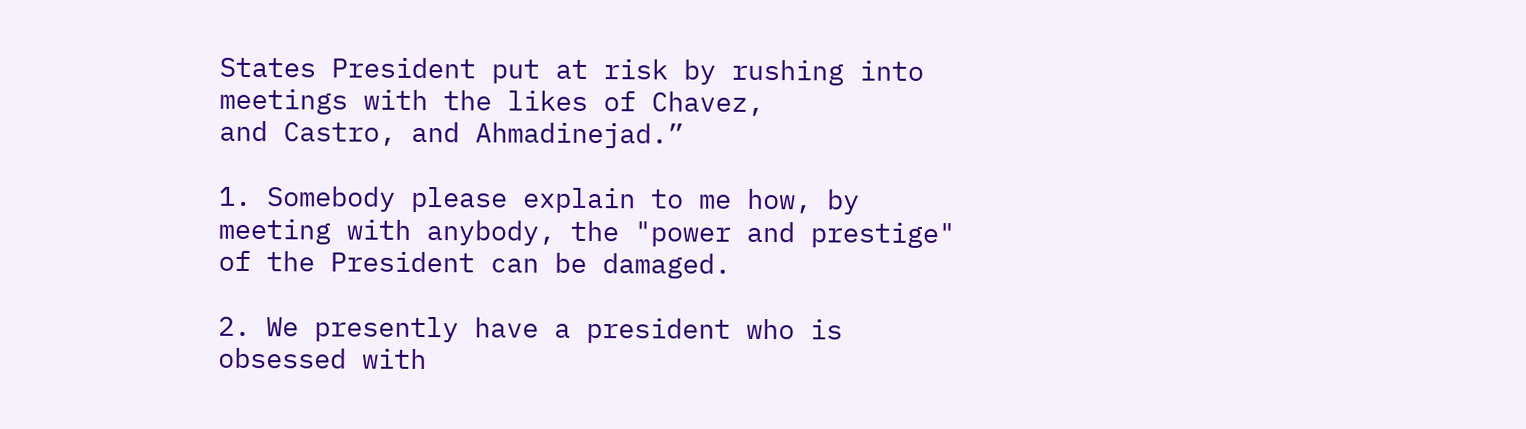States President put at risk by rushing into meetings with the likes of Chavez,
and Castro, and Ahmadinejad.”

1. Somebody please explain to me how, by meeting with anybody, the "power and prestige" of the President can be damaged.

2. We presently have a president who is obsessed with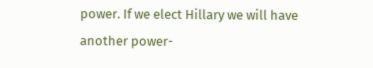power. If we elect Hillary we will have another power-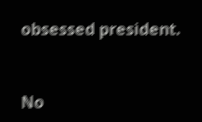obsessed president.


No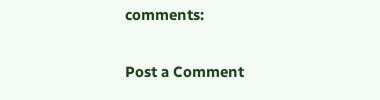comments:

Post a Comment